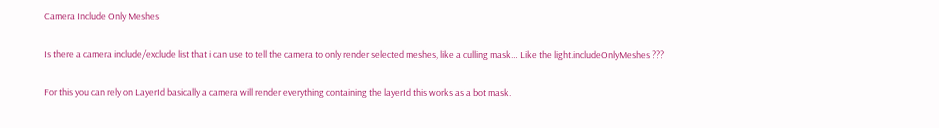Camera Include Only Meshes

Is there a camera include/exclude list that i can use to tell the camera to only render selected meshes, like a culling mask… Like the light.includeOnlyMeshes ???

For this you can rely on LayerId basically a camera will render everything containing the layerId this works as a bot mask.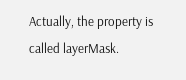Actually, the property is called layerMask.